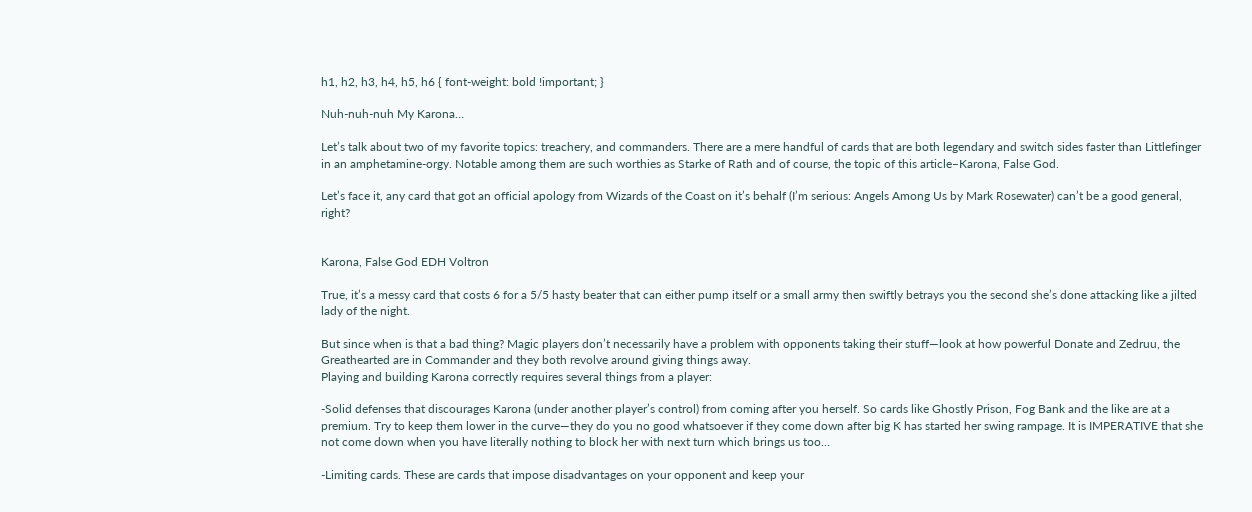h1, h2, h3, h4, h5, h6 { font-weight: bold !important; }

Nuh-nuh-nuh My Karona…

Let’s talk about two of my favorite topics: treachery, and commanders. There are a mere handful of cards that are both legendary and switch sides faster than Littlefinger in an amphetamine-orgy. Notable among them are such worthies as Starke of Rath and of course, the topic of this article–Karona, False God.

Let’s face it, any card that got an official apology from Wizards of the Coast on it’s behalf (I’m serious: Angels Among Us by Mark Rosewater) can’t be a good general, right?


Karona, False God EDH Voltron

True, it’s a messy card that costs 6 for a 5/5 hasty beater that can either pump itself or a small army then swiftly betrays you the second she’s done attacking like a jilted lady of the night.

But since when is that a bad thing? Magic players don’t necessarily have a problem with opponents taking their stuff—look at how powerful Donate and Zedruu, the Greathearted are in Commander and they both revolve around giving things away.
Playing and building Karona correctly requires several things from a player:

-Solid defenses that discourages Karona (under another player’s control) from coming after you herself. So cards like Ghostly Prison, Fog Bank and the like are at a premium. Try to keep them lower in the curve—they do you no good whatsoever if they come down after big K has started her swing rampage. It is IMPERATIVE that she not come down when you have literally nothing to block her with next turn which brings us too…

-Limiting cards. These are cards that impose disadvantages on your opponent and keep your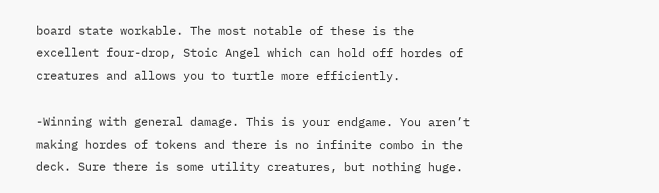board state workable. The most notable of these is the excellent four-drop, Stoic Angel which can hold off hordes of creatures and allows you to turtle more efficiently.

-Winning with general damage. This is your endgame. You aren’t making hordes of tokens and there is no infinite combo in the deck. Sure there is some utility creatures, but nothing huge.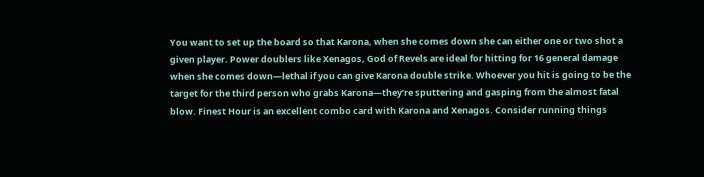You want to set up the board so that Karona, when she comes down she can either one or two shot a given player. Power doublers like Xenagos, God of Revels are ideal for hitting for 16 general damage when she comes down—lethal if you can give Karona double strike. Whoever you hit is going to be the target for the third person who grabs Karona—they’re sputtering and gasping from the almost fatal blow. Finest Hour is an excellent combo card with Karona and Xenagos. Consider running things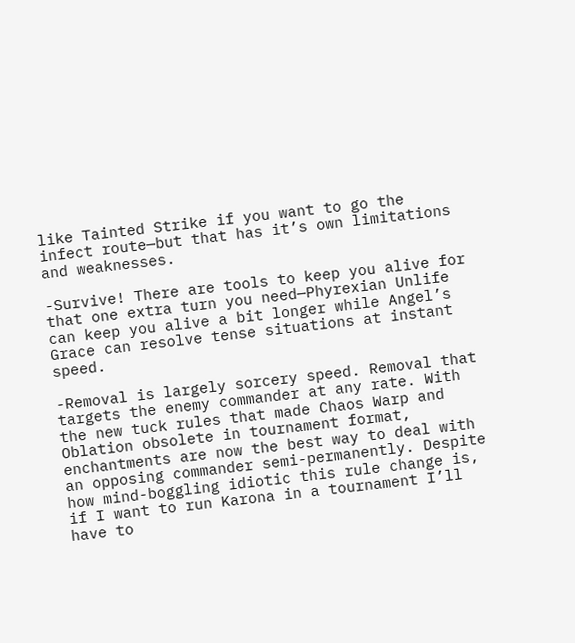like Tainted Strike if you want to go the infect route—but that has it’s own limitations and weaknesses.

-Survive! There are tools to keep you alive for that one extra turn you need—Phyrexian Unlife can keep you alive a bit longer while Angel’s Grace can resolve tense situations at instant speed.

-Removal is largely sorcery speed. Removal that targets the enemy commander at any rate. With the new tuck rules that made Chaos Warp and Oblation obsolete in tournament format, enchantments are now the best way to deal with an opposing commander semi-permanently. Despite how mind-boggling idiotic this rule change is, if I want to run Karona in a tournament I’ll have to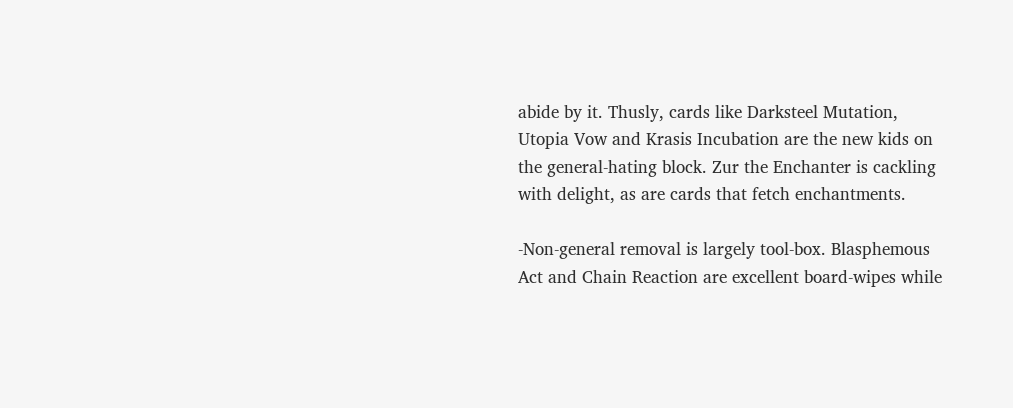abide by it. Thusly, cards like Darksteel Mutation, Utopia Vow and Krasis Incubation are the new kids on the general-hating block. Zur the Enchanter is cackling with delight, as are cards that fetch enchantments.

-Non-general removal is largely tool-box. Blasphemous Act and Chain Reaction are excellent board-wipes while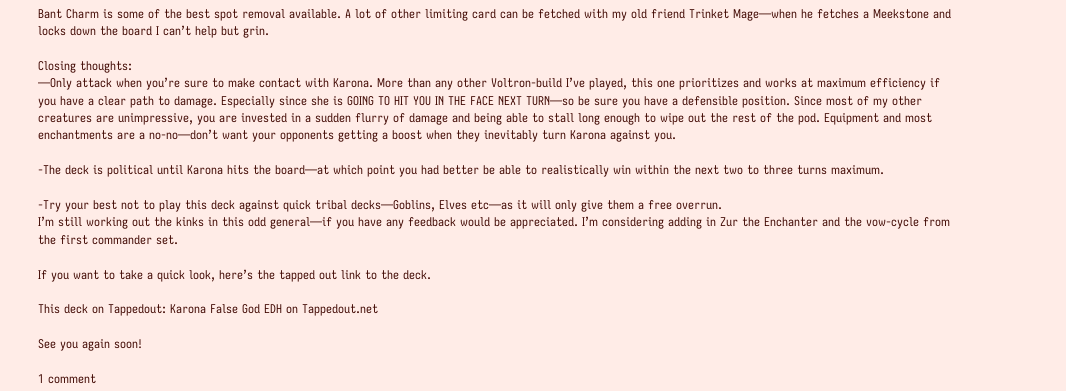Bant Charm is some of the best spot removal available. A lot of other limiting card can be fetched with my old friend Trinket Mage—when he fetches a Meekstone and locks down the board I can’t help but grin.

Closing thoughts:
—Only attack when you’re sure to make contact with Karona. More than any other Voltron-build I’ve played, this one prioritizes and works at maximum efficiency if you have a clear path to damage. Especially since she is GOING TO HIT YOU IN THE FACE NEXT TURN—so be sure you have a defensible position. Since most of my other creatures are unimpressive, you are invested in a sudden flurry of damage and being able to stall long enough to wipe out the rest of the pod. Equipment and most enchantments are a no-no—don’t want your opponents getting a boost when they inevitably turn Karona against you.

-The deck is political until Karona hits the board—at which point you had better be able to realistically win within the next two to three turns maximum.

-Try your best not to play this deck against quick tribal decks—Goblins, Elves etc—as it will only give them a free overrun.
I’m still working out the kinks in this odd general—if you have any feedback would be appreciated. I’m considering adding in Zur the Enchanter and the vow-cycle from the first commander set.

If you want to take a quick look, here’s the tapped out link to the deck.

This deck on Tappedout: Karona False God EDH on Tappedout.net

See you again soon!

1 comment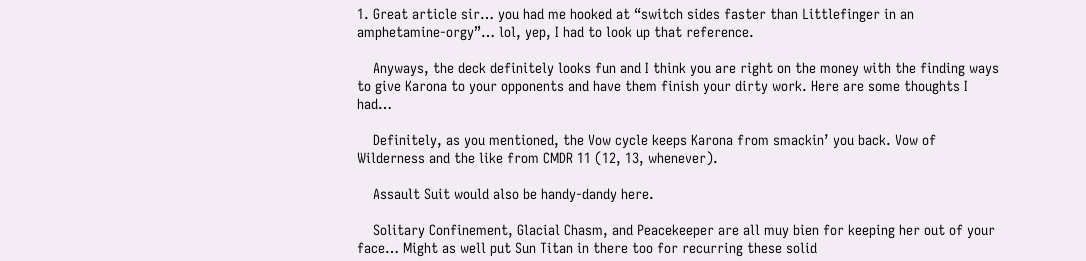1. Great article sir… you had me hooked at “switch sides faster than Littlefinger in an amphetamine-orgy”… lol, yep, I had to look up that reference.

    Anyways, the deck definitely looks fun and I think you are right on the money with the finding ways to give Karona to your opponents and have them finish your dirty work. Here are some thoughts I had…

    Definitely, as you mentioned, the Vow cycle keeps Karona from smackin’ you back. Vow of Wilderness and the like from CMDR 11 (12, 13, whenever).

    Assault Suit would also be handy-dandy here.

    Solitary Confinement, Glacial Chasm, and Peacekeeper are all muy bien for keeping her out of your face… Might as well put Sun Titan in there too for recurring these solid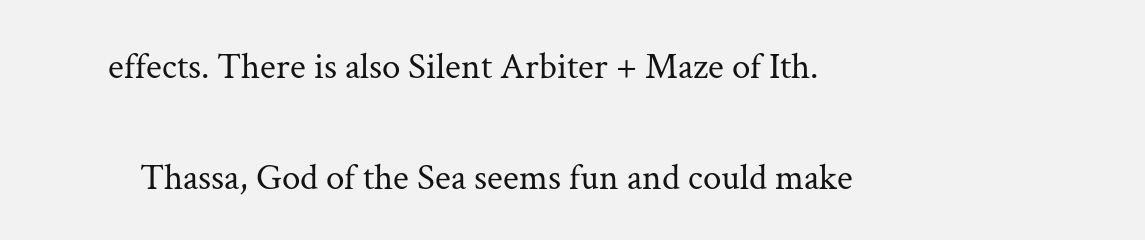effects. There is also Silent Arbiter + Maze of Ith.

    Thassa, God of the Sea seems fun and could make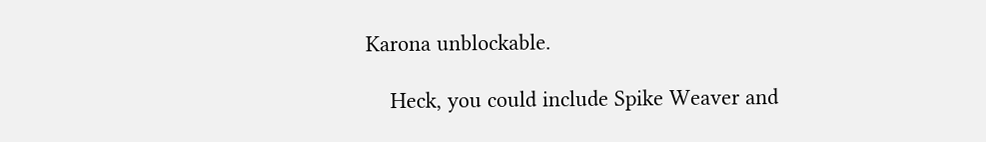Karona unblockable.

    Heck, you could include Spike Weaver and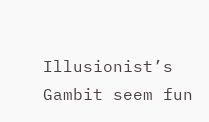Illusionist’s Gambit seem fun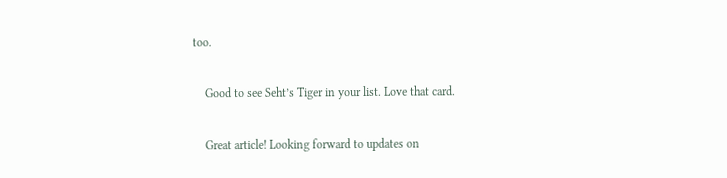too.

    Good to see Seht’s Tiger in your list. Love that card.

    Great article! Looking forward to updates on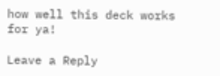how well this deck works for ya!

Leave a Reply